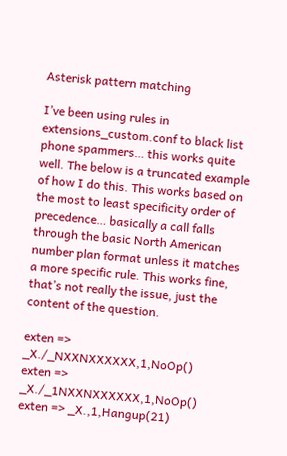Asterisk pattern matching

I’ve been using rules in extensions_custom.conf to black list phone spammers… this works quite well. The below is a truncated example of how I do this. This works based on the most to least specificity order of precedence… basically a call falls through the basic North American number plan format unless it matches a more specific rule. This works fine, that’s not really the issue, just the content of the question.

exten => _X./_NXXNXXXXXX,1,NoOp()
exten => _X./_1NXXNXXXXXX,1,NoOp()
exten => _X.,1,Hangup(21)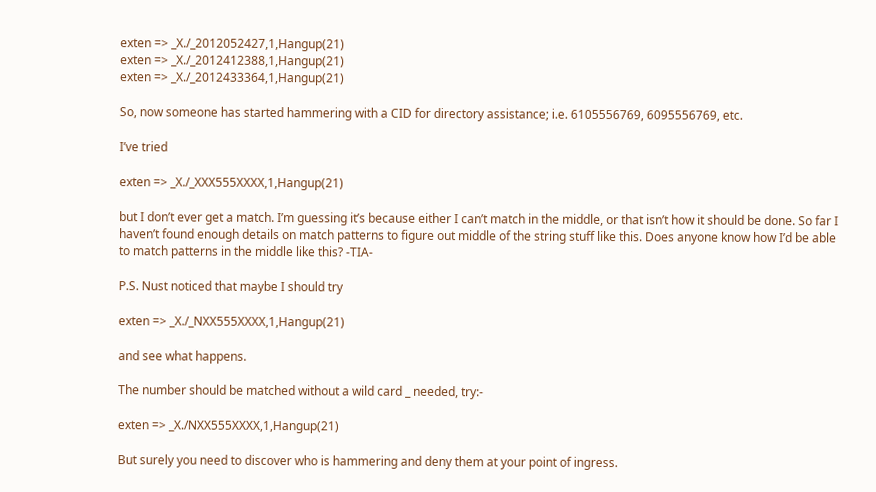exten => _X./_2012052427,1,Hangup(21)
exten => _X./_2012412388,1,Hangup(21)
exten => _X./_2012433364,1,Hangup(21)

So, now someone has started hammering with a CID for directory assistance; i.e. 6105556769, 6095556769, etc.

I’ve tried

exten => _X./_XXX555XXXX,1,Hangup(21)

but I don’t ever get a match. I’m guessing it’s because either I can’t match in the middle, or that isn’t how it should be done. So far I haven’t found enough details on match patterns to figure out middle of the string stuff like this. Does anyone know how I’d be able to match patterns in the middle like this? -TIA-

P.S. Nust noticed that maybe I should try

exten => _X./_NXX555XXXX,1,Hangup(21)

and see what happens.

The number should be matched without a wild card _ needed, try:-

exten => _X./NXX555XXXX,1,Hangup(21)

But surely you need to discover who is hammering and deny them at your point of ingress.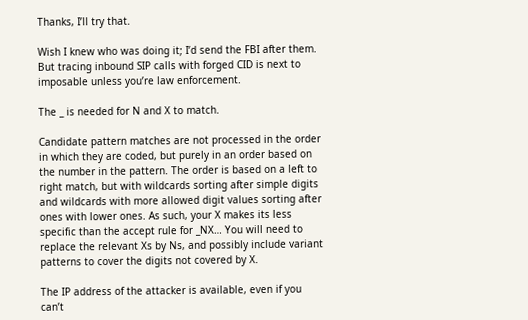Thanks, I’ll try that.

Wish I knew who was doing it; I’d send the FBI after them. But tracing inbound SIP calls with forged CID is next to imposable unless you’re law enforcement.

The _ is needed for N and X to match.

Candidate pattern matches are not processed in the order in which they are coded, but purely in an order based on the number in the pattern. The order is based on a left to right match, but with wildcards sorting after simple digits and wildcards with more allowed digit values sorting after ones with lower ones. As such, your X makes its less specific than the accept rule for _NX… You will need to replace the relevant Xs by Ns, and possibly include variant patterns to cover the digits not covered by X.

The IP address of the attacker is available, even if you can’t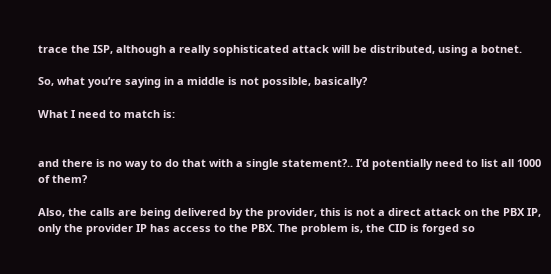trace the ISP, although a really sophisticated attack will be distributed, using a botnet.

So, what you’re saying in a middle is not possible, basically?

What I need to match is:


and there is no way to do that with a single statement?.. I’d potentially need to list all 1000 of them?

Also, the calls are being delivered by the provider, this is not a direct attack on the PBX IP, only the provider IP has access to the PBX. The problem is, the CID is forged so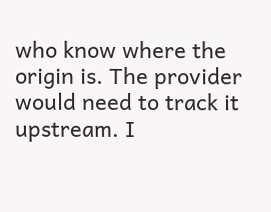who know where the origin is. The provider would need to track it upstream. I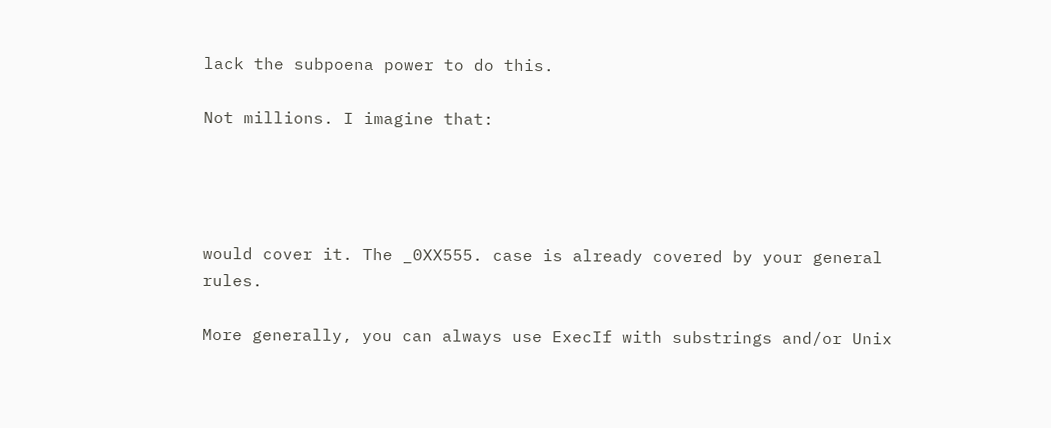lack the subpoena power to do this.

Not millions. I imagine that:




would cover it. The _0XX555. case is already covered by your general rules.

More generally, you can always use ExecIf with substrings and/or Unix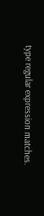type regular expression matches.